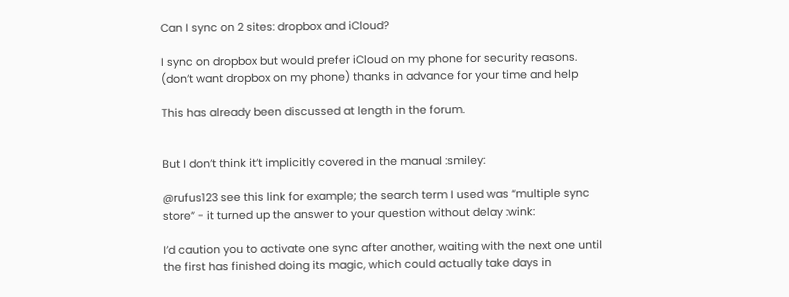Can I sync on 2 sites: dropbox and iCloud?

I sync on dropbox but would prefer iCloud on my phone for security reasons. (don’t want dropbox on my phone) thanks in advance for your time and help

This has already been discussed at length in the forum.


But I don’t think it’t implicitly covered in the manual :smiley:

@rufus123 see this link for example; the search term I used was “multiple sync store” - it turned up the answer to your question without delay :wink:

I’d caution you to activate one sync after another, waiting with the next one until the first has finished doing its magic, which could actually take days in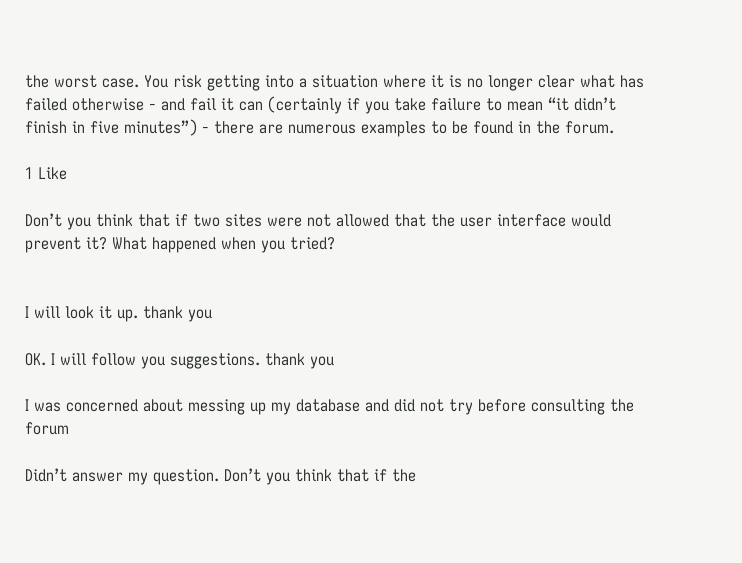the worst case. You risk getting into a situation where it is no longer clear what has failed otherwise - and fail it can (certainly if you take failure to mean “it didn’t finish in five minutes”) - there are numerous examples to be found in the forum.

1 Like

Don’t you think that if two sites were not allowed that the user interface would prevent it? What happened when you tried?


I will look it up. thank you

OK. I will follow you suggestions. thank you

I was concerned about messing up my database and did not try before consulting the forum

Didn’t answer my question. Don’t you think that if the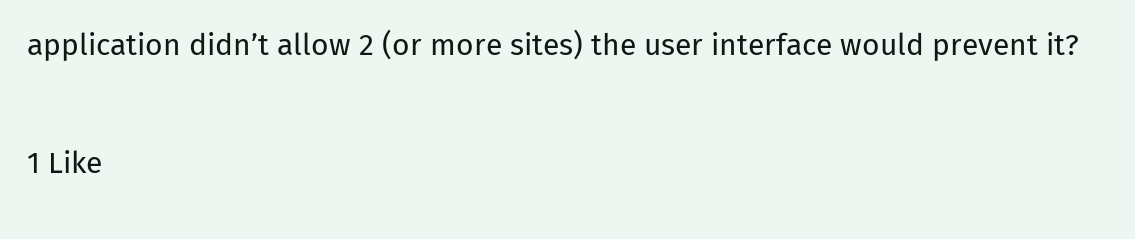application didn’t allow 2 (or more sites) the user interface would prevent it?

1 Like